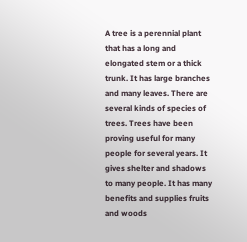A tree is a perennial plant that has a long and elongated stem or a thick trunk. It has large branches and many leaves. There are several kinds of species of trees. Trees have been proving useful for many people for several years. It gives shelter and shadows to many people. It has many benefits and supplies fruits and woods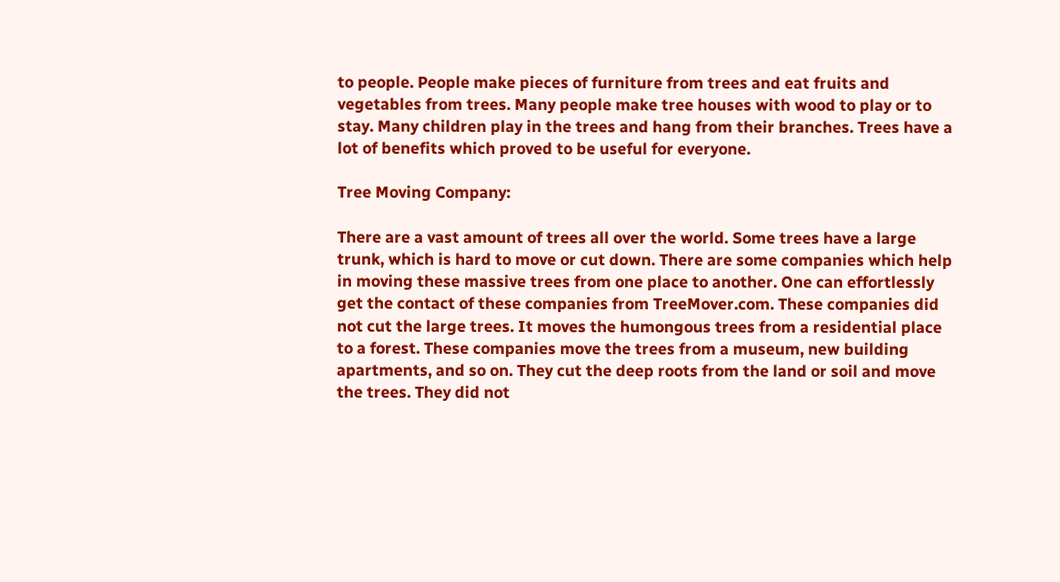to people. People make pieces of furniture from trees and eat fruits and vegetables from trees. Many people make tree houses with wood to play or to stay. Many children play in the trees and hang from their branches. Trees have a lot of benefits which proved to be useful for everyone.

Tree Moving Company:

There are a vast amount of trees all over the world. Some trees have a large trunk, which is hard to move or cut down. There are some companies which help in moving these massive trees from one place to another. One can effortlessly get the contact of these companies from TreeMover.com. These companies did not cut the large trees. It moves the humongous trees from a residential place to a forest. These companies move the trees from a museum, new building apartments, and so on. They cut the deep roots from the land or soil and move the trees. They did not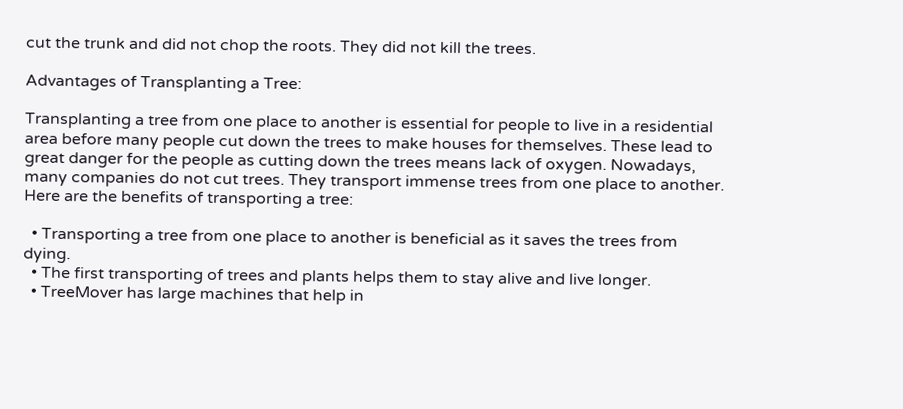cut the trunk and did not chop the roots. They did not kill the trees.

Advantages of Transplanting a Tree:

Transplanting a tree from one place to another is essential for people to live in a residential area before many people cut down the trees to make houses for themselves. These lead to great danger for the people as cutting down the trees means lack of oxygen. Nowadays, many companies do not cut trees. They transport immense trees from one place to another. Here are the benefits of transporting a tree:

  • Transporting a tree from one place to another is beneficial as it saves the trees from dying.
  • The first transporting of trees and plants helps them to stay alive and live longer.
  • TreeMover has large machines that help in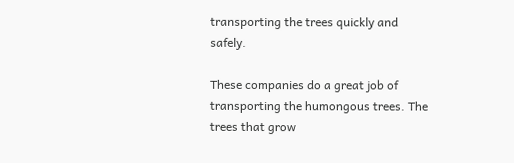transporting the trees quickly and safely.

These companies do a great job of transporting the humongous trees. The trees that grow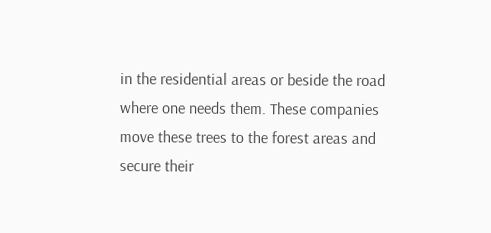in the residential areas or beside the road where one needs them. These companies move these trees to the forest areas and secure their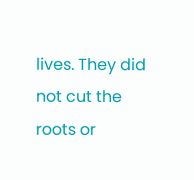lives. They did not cut the roots or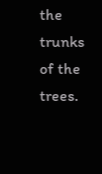the trunks of the trees.